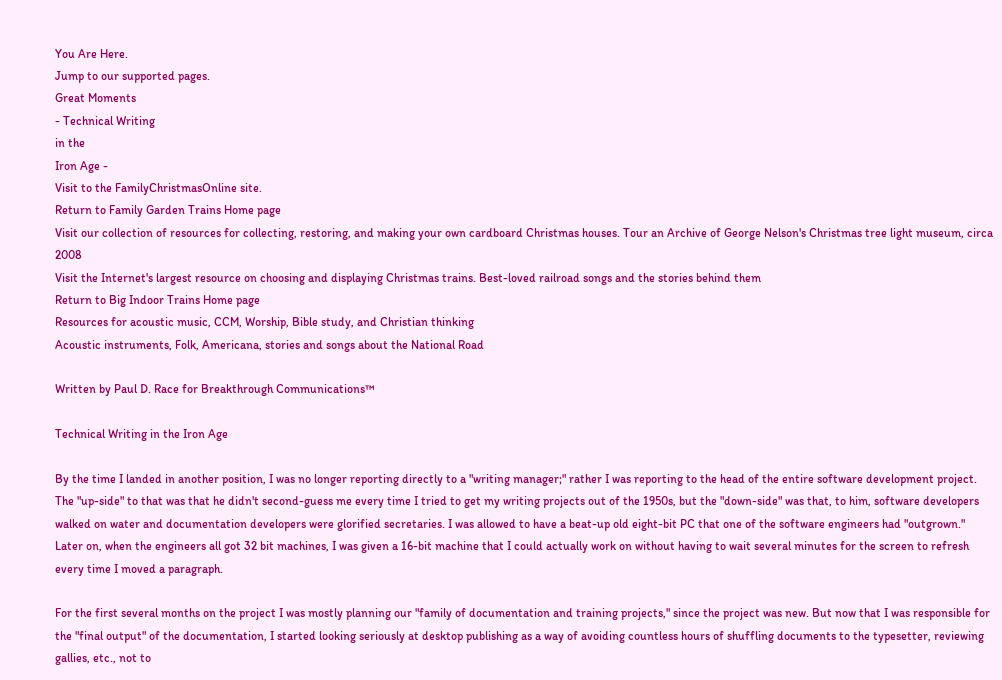You Are Here.
Jump to our supported pages.
Great Moments
- Technical Writing
in the
Iron Age -
Visit to the FamilyChristmasOnline site.
Return to Family Garden Trains Home page
Visit our collection of resources for collecting, restoring, and making your own cardboard Christmas houses. Tour an Archive of George Nelson's Christmas tree light museum, circa 2008
Visit the Internet's largest resource on choosing and displaying Christmas trains. Best-loved railroad songs and the stories behind them
Return to Big Indoor Trains Home page
Resources for acoustic music, CCM, Worship, Bible study, and Christian thinking
Acoustic instruments, Folk, Americana, stories and songs about the National Road

Written by Paul D. Race for Breakthrough Communications™

Technical Writing in the Iron Age

By the time I landed in another position, I was no longer reporting directly to a "writing manager;" rather I was reporting to the head of the entire software development project. The "up-side" to that was that he didn't second-guess me every time I tried to get my writing projects out of the 1950s, but the "down-side" was that, to him, software developers walked on water and documentation developers were glorified secretaries. I was allowed to have a beat-up old eight-bit PC that one of the software engineers had "outgrown." Later on, when the engineers all got 32 bit machines, I was given a 16-bit machine that I could actually work on without having to wait several minutes for the screen to refresh every time I moved a paragraph.

For the first several months on the project I was mostly planning our "family of documentation and training projects," since the project was new. But now that I was responsible for the "final output" of the documentation, I started looking seriously at desktop publishing as a way of avoiding countless hours of shuffling documents to the typesetter, reviewing gallies, etc., not to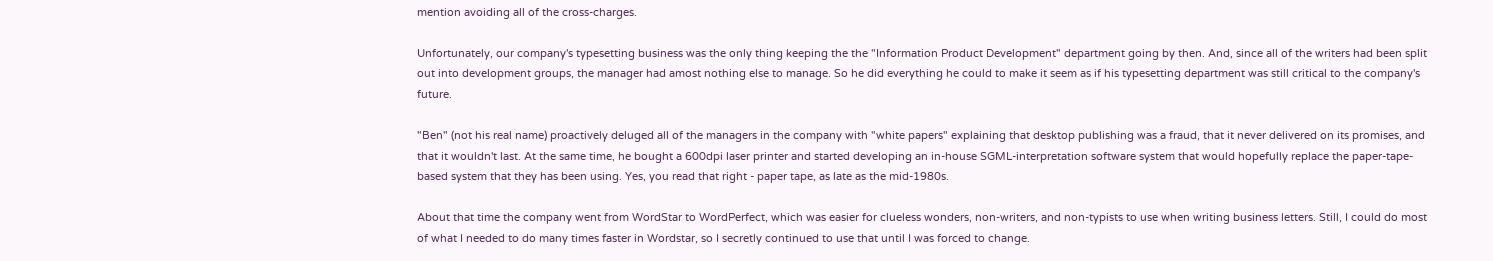mention avoiding all of the cross-charges.

Unfortunately, our company's typesetting business was the only thing keeping the the "Information Product Development" department going by then. And, since all of the writers had been split out into development groups, the manager had amost nothing else to manage. So he did everything he could to make it seem as if his typesetting department was still critical to the company's future.

"Ben" (not his real name) proactively deluged all of the managers in the company with "white papers" explaining that desktop publishing was a fraud, that it never delivered on its promises, and that it wouldn't last. At the same time, he bought a 600dpi laser printer and started developing an in-house SGML-interpretation software system that would hopefully replace the paper-tape-based system that they has been using. Yes, you read that right - paper tape, as late as the mid-1980s.

About that time the company went from WordStar to WordPerfect, which was easier for clueless wonders, non-writers, and non-typists to use when writing business letters. Still, I could do most of what I needed to do many times faster in Wordstar, so I secretly continued to use that until I was forced to change.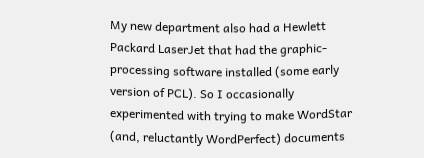My new department also had a Hewlett Packard LaserJet that had the graphic-processing software installed (some early version of PCL). So I occasionally experimented with trying to make WordStar (and, reluctantly WordPerfect) documents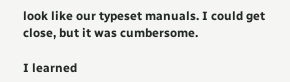look like our typeset manuals. I could get close, but it was cumbersome.

I learned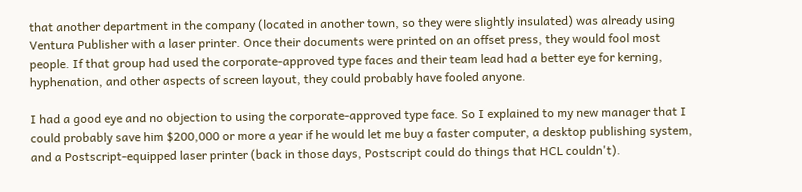that another department in the company (located in another town, so they were slightly insulated) was already using Ventura Publisher with a laser printer. Once their documents were printed on an offset press, they would fool most people. If that group had used the corporate-approved type faces and their team lead had a better eye for kerning, hyphenation, and other aspects of screen layout, they could probably have fooled anyone.

I had a good eye and no objection to using the corporate-approved type face. So I explained to my new manager that I could probably save him $200,000 or more a year if he would let me buy a faster computer, a desktop publishing system, and a Postscript-equipped laser printer (back in those days, Postscript could do things that HCL couldn't).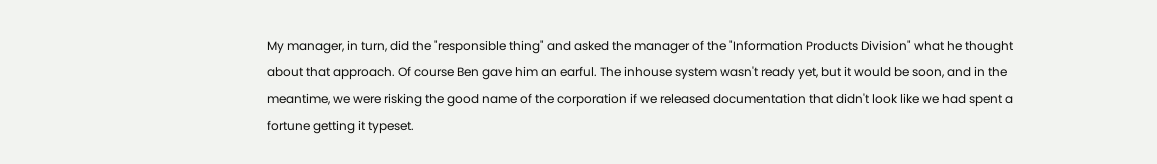My manager, in turn, did the "responsible thing" and asked the manager of the "Information Products Division" what he thought about that approach. Of course Ben gave him an earful. The inhouse system wasn't ready yet, but it would be soon, and in the meantime, we were risking the good name of the corporation if we released documentation that didn't look like we had spent a fortune getting it typeset.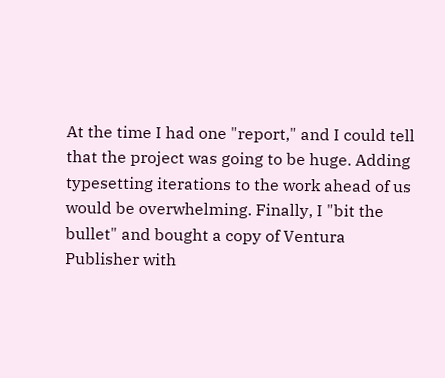At the time I had one "report," and I could tell that the project was going to be huge. Adding typesetting iterations to the work ahead of us would be overwhelming. Finally, I "bit the bullet" and bought a copy of Ventura Publisher with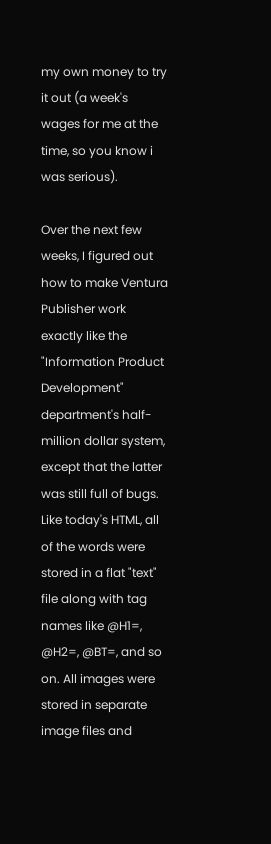my own money to try it out (a week's wages for me at the time, so you know i was serious).

Over the next few weeks, I figured out how to make Ventura Publisher work exactly like the "Information Product Development" department's half-million dollar system, except that the latter was still full of bugs. Like today's HTML, all of the words were stored in a flat "text" file along with tag names like @H1=, @H2=, @BT=, and so on. All images were stored in separate image files and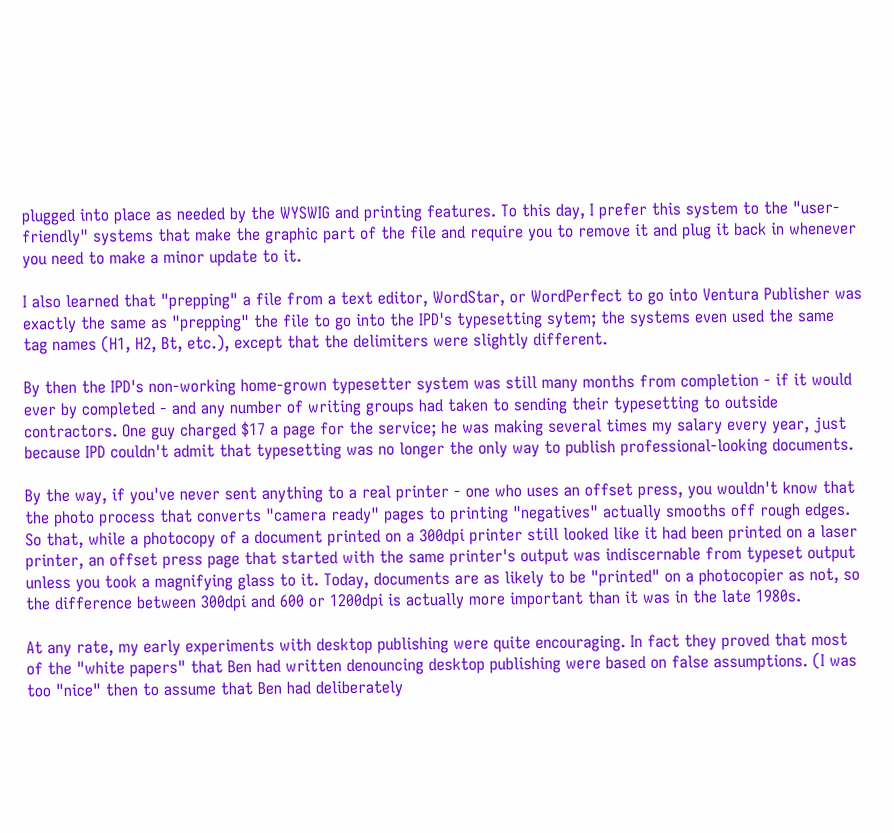plugged into place as needed by the WYSWIG and printing features. To this day, I prefer this system to the "user-friendly" systems that make the graphic part of the file and require you to remove it and plug it back in whenever you need to make a minor update to it.

I also learned that "prepping" a file from a text editor, WordStar, or WordPerfect to go into Ventura Publisher was exactly the same as "prepping" the file to go into the IPD's typesetting sytem; the systems even used the same tag names (H1, H2, Bt, etc.), except that the delimiters were slightly different.

By then the IPD's non-working home-grown typesetter system was still many months from completion - if it would ever by completed - and any number of writing groups had taken to sending their typesetting to outside contractors. One guy charged $17 a page for the service; he was making several times my salary every year, just because IPD couldn't admit that typesetting was no longer the only way to publish professional-looking documents.

By the way, if you've never sent anything to a real printer - one who uses an offset press, you wouldn't know that the photo process that converts "camera ready" pages to printing "negatives" actually smooths off rough edges. So that, while a photocopy of a document printed on a 300dpi printer still looked like it had been printed on a laser printer, an offset press page that started with the same printer's output was indiscernable from typeset output unless you took a magnifying glass to it. Today, documents are as likely to be "printed" on a photocopier as not, so the difference between 300dpi and 600 or 1200dpi is actually more important than it was in the late 1980s.

At any rate, my early experiments with desktop publishing were quite encouraging. In fact they proved that most of the "white papers" that Ben had written denouncing desktop publishing were based on false assumptions. (I was too "nice" then to assume that Ben had deliberately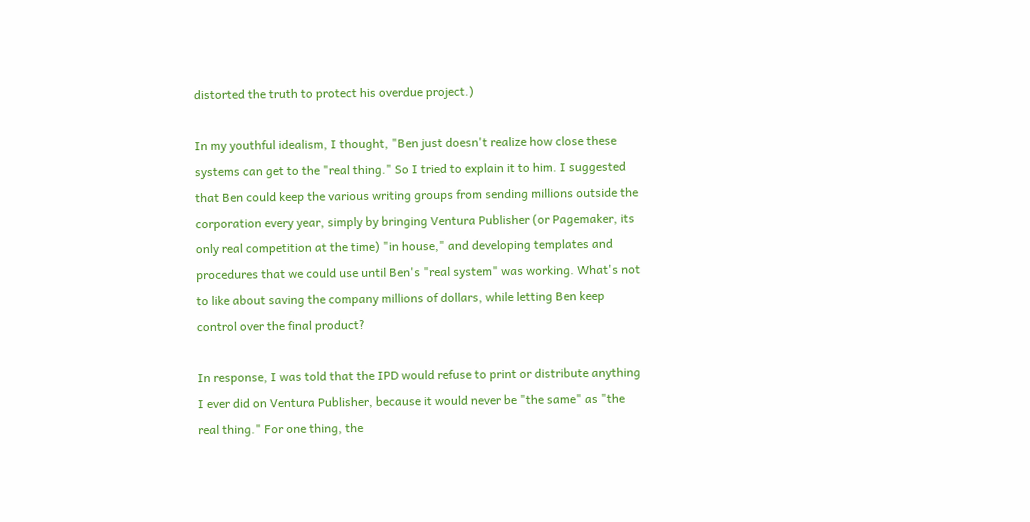distorted the truth to protect his overdue project.)

In my youthful idealism, I thought, "Ben just doesn't realize how close these systems can get to the "real thing." So I tried to explain it to him. I suggested that Ben could keep the various writing groups from sending millions outside the corporation every year, simply by bringing Ventura Publisher (or Pagemaker, its only real competition at the time) "in house," and developing templates and procedures that we could use until Ben's "real system" was working. What's not to like about saving the company millions of dollars, while letting Ben keep control over the final product?

In response, I was told that the IPD would refuse to print or distribute anything I ever did on Ventura Publisher, because it would never be "the same" as "the real thing." For one thing, the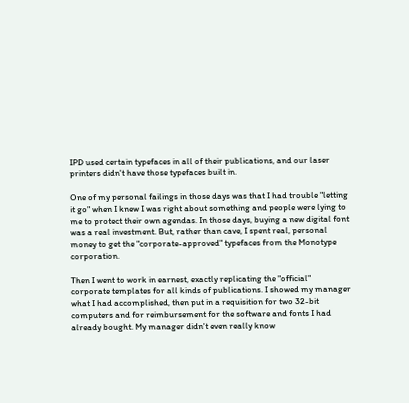IPD used certain typefaces in all of their publications, and our laser printers didn't have those typefaces built in.

One of my personal failings in those days was that I had trouble "letting it go" when I knew I was right about something and people were lying to me to protect their own agendas. In those days, buying a new digital font was a real investment. But, rather than cave, I spent real, personal money to get the "corporate-approved" typefaces from the Monotype corporation.

Then I went to work in earnest, exactly replicating the "official" corporate templates for all kinds of publications. I showed my manager what I had accomplished, then put in a requisition for two 32-bit computers and for reimbursement for the software and fonts I had already bought. My manager didn't even really know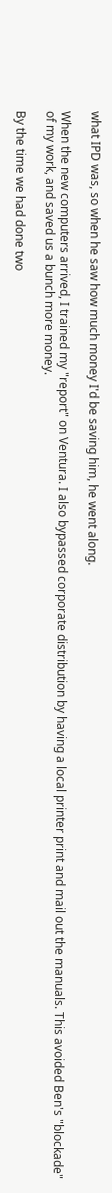what IPD was, so when he saw how much money I'd be saving him, he went along.

When the new computers arrived, I trained my "report" on Ventura. I also bypassed corporate distribution by having a local printer print and mail out the manuals. This avoided Ben's "blockade" of my work, and saved us a bunch more money.

By the time we had done two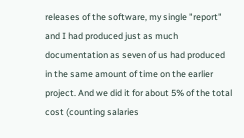releases of the software, my single "report" and I had produced just as much documentation as seven of us had produced in the same amount of time on the earlier project. And we did it for about 5% of the total cost (counting salaries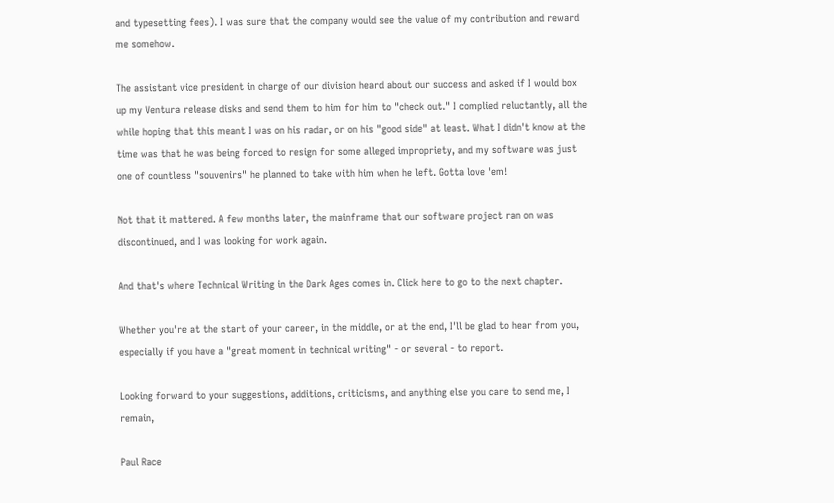and typesetting fees). I was sure that the company would see the value of my contribution and reward me somehow.

The assistant vice president in charge of our division heard about our success and asked if I would box up my Ventura release disks and send them to him for him to "check out." I complied reluctantly, all the while hoping that this meant I was on his radar, or on his "good side" at least. What I didn't know at the time was that he was being forced to resign for some alleged impropriety, and my software was just one of countless "souvenirs" he planned to take with him when he left. Gotta love 'em!

Not that it mattered. A few months later, the mainframe that our software project ran on was discontinued, and I was looking for work again.

And that's where Technical Writing in the Dark Ages comes in. Click here to go to the next chapter.

Whether you're at the start of your career, in the middle, or at the end, I'll be glad to hear from you, especially if you have a "great moment in technical writing" - or several - to report.

Looking forward to your suggestions, additions, criticisms, and anything else you care to send me, I remain,

Paul Race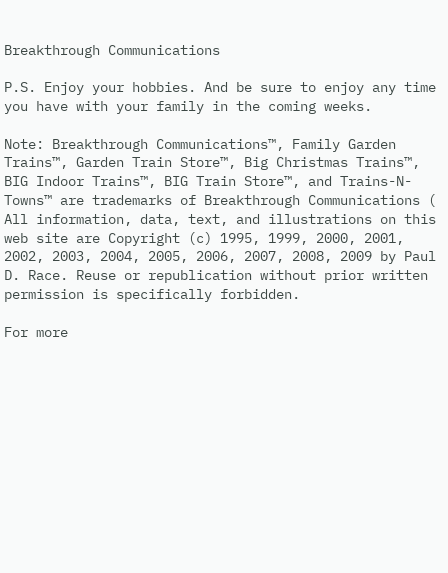Breakthrough Communications

P.S. Enjoy your hobbies. And be sure to enjoy any time you have with your family in the coming weeks.

Note: Breakthrough Communications™, Family Garden Trains™, Garden Train Store™, Big Christmas Trains™, BIG Indoor Trains™, BIG Train Store™, and Trains-N-Towns™ are trademarks of Breakthrough Communications ( All information, data, text, and illustrations on this web site are Copyright (c) 1995, 1999, 2000, 2001, 2002, 2003, 2004, 2005, 2006, 2007, 2008, 2009 by Paul D. Race. Reuse or republication without prior written permission is specifically forbidden.

For more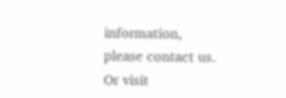information, please contact us. Or visit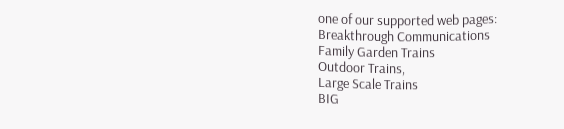one of our supported web pages:
Breakthrough Communications
Family Garden Trains
Outdoor Trains,
Large Scale Trains
BIG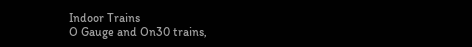Indoor Trains
O Gauge and On30 trains,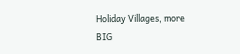Holiday Villages, more
BIG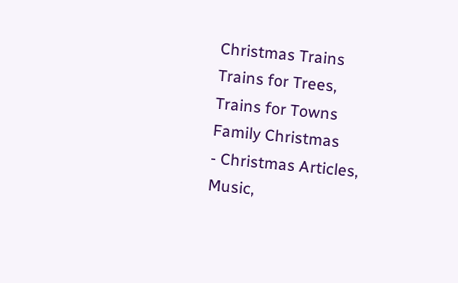Christmas Trains
Trains for Trees,
Trains for Towns
Family Christmas
- Christmas Articles,
Music,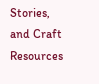Stories,
and Craft Resources